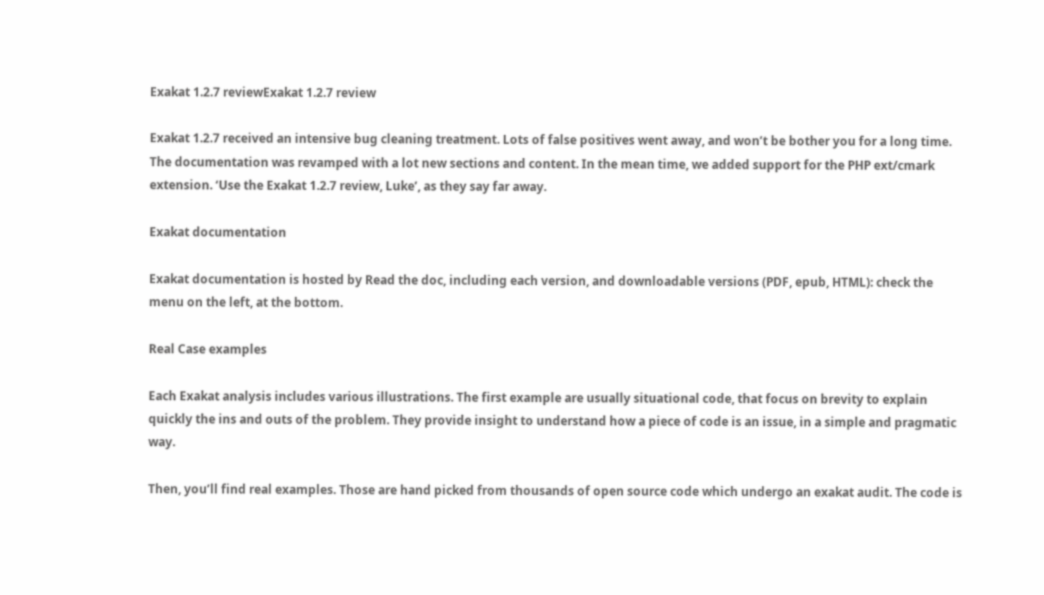Exakat 1.2.7 reviewExakat 1.2.7 review

Exakat 1.2.7 received an intensive bug cleaning treatment. Lots of false positives went away, and won’t be bother you for a long time. The documentation was revamped with a lot new sections and content. In the mean time, we added support for the PHP ext/cmark extension. ‘Use the Exakat 1.2.7 review, Luke’, as they say far away.

Exakat documentation

Exakat documentation is hosted by Read the doc, including each version, and downloadable versions (PDF, epub, HTML): check the menu on the left, at the bottom.

Real Case examples

Each Exakat analysis includes various illustrations. The first example are usually situational code, that focus on brevity to explain quickly the ins and outs of the problem. They provide insight to understand how a piece of code is an issue, in a simple and pragmatic way.

Then, you’ll find real examples. Those are hand picked from thousands of open source code which undergo an exakat audit. The code is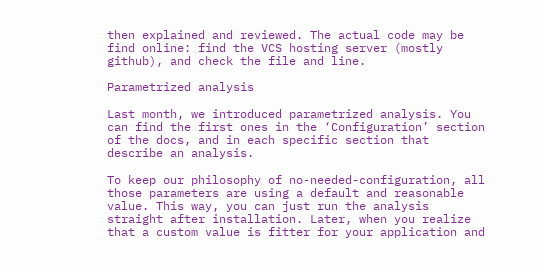then explained and reviewed. The actual code may be find online: find the VCS hosting server (mostly github), and check the file and line.

Parametrized analysis

Last month, we introduced parametrized analysis. You can find the first ones in the ‘Configuration’ section of the docs, and in each specific section that describe an analysis.

To keep our philosophy of no-needed-configuration, all those parameters are using a default and reasonable value. This way, you can just run the analysis straight after installation. Later, when you realize that a custom value is fitter for your application and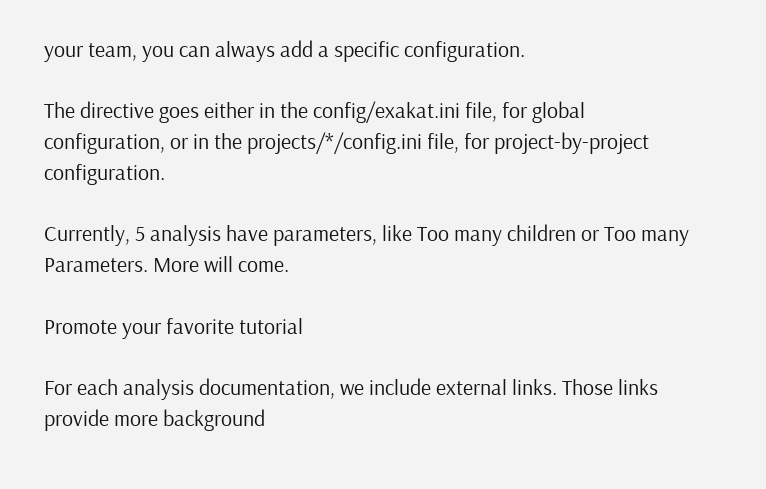your team, you can always add a specific configuration.

The directive goes either in the config/exakat.ini file, for global configuration, or in the projects/*/config.ini file, for project-by-project configuration.

Currently, 5 analysis have parameters, like Too many children or Too many Parameters. More will come.

Promote your favorite tutorial

For each analysis documentation, we include external links. Those links provide more background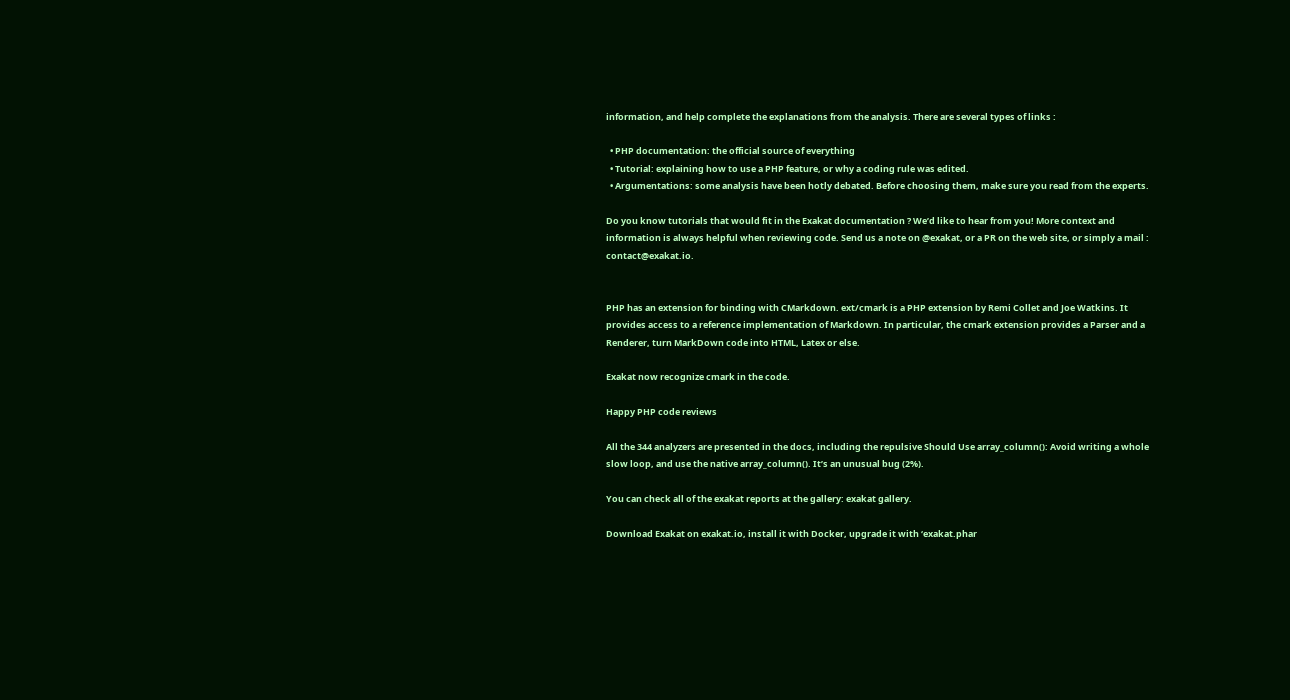information, and help complete the explanations from the analysis. There are several types of links :

  • PHP documentation: the official source of everything
  • Tutorial: explaining how to use a PHP feature, or why a coding rule was edited.
  • Argumentations: some analysis have been hotly debated. Before choosing them, make sure you read from the experts.

Do you know tutorials that would fit in the Exakat documentation ? We’d like to hear from you! More context and information is always helpful when reviewing code. Send us a note on @exakat, or a PR on the web site, or simply a mail : contact@exakat.io.


PHP has an extension for binding with CMarkdown. ext/cmark is a PHP extension by Remi Collet and Joe Watkins. It provides access to a reference implementation of Markdown. In particular, the cmark extension provides a Parser and a Renderer, turn MarkDown code into HTML, Latex or else.

Exakat now recognize cmark in the code.

Happy PHP code reviews

All the 344 analyzers are presented in the docs, including the repulsive Should Use array_column(): Avoid writing a whole slow loop, and use the native array_column(). It’s an unusual bug (2%).

You can check all of the exakat reports at the gallery: exakat gallery.

Download Exakat on exakat.io, install it with Docker, upgrade it with ‘exakat.phar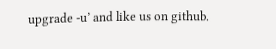upgrade -u’ and like us on github.